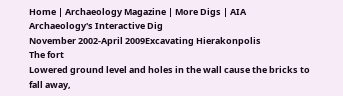Home | Archaeology Magazine | More Digs | AIA
Archaeology's Interactive Dig
November 2002-April 2009Excavating Hierakonpolis
The fort
Lowered ground level and holes in the wall cause the bricks to fall away,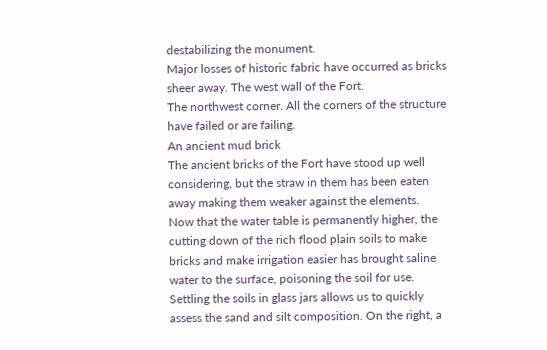destabilizing the monument.
Major losses of historic fabric have occurred as bricks sheer away. The west wall of the Fort.
The northwest corner. All the corners of the structure have failed or are failing.
An ancient mud brick
The ancient bricks of the Fort have stood up well considering, but the straw in them has been eaten away making them weaker against the elements.
Now that the water table is permanently higher, the cutting down of the rich flood plain soils to make bricks and make irrigation easier has brought saline water to the surface, poisoning the soil for use.
Settling the soils in glass jars allows us to quickly assess the sand and silt composition. On the right, a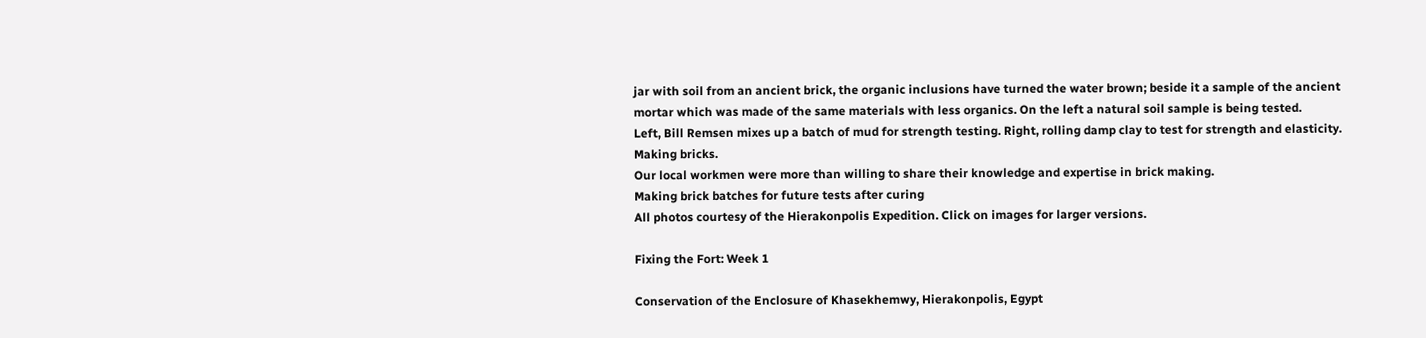jar with soil from an ancient brick, the organic inclusions have turned the water brown; beside it a sample of the ancient mortar which was made of the same materials with less organics. On the left a natural soil sample is being tested.
Left, Bill Remsen mixes up a batch of mud for strength testing. Right, rolling damp clay to test for strength and elasticity.
Making bricks.
Our local workmen were more than willing to share their knowledge and expertise in brick making.
Making brick batches for future tests after curing
All photos courtesy of the Hierakonpolis Expedition. Click on images for larger versions.

Fixing the Fort: Week 1

Conservation of the Enclosure of Khasekhemwy, Hierakonpolis, Egypt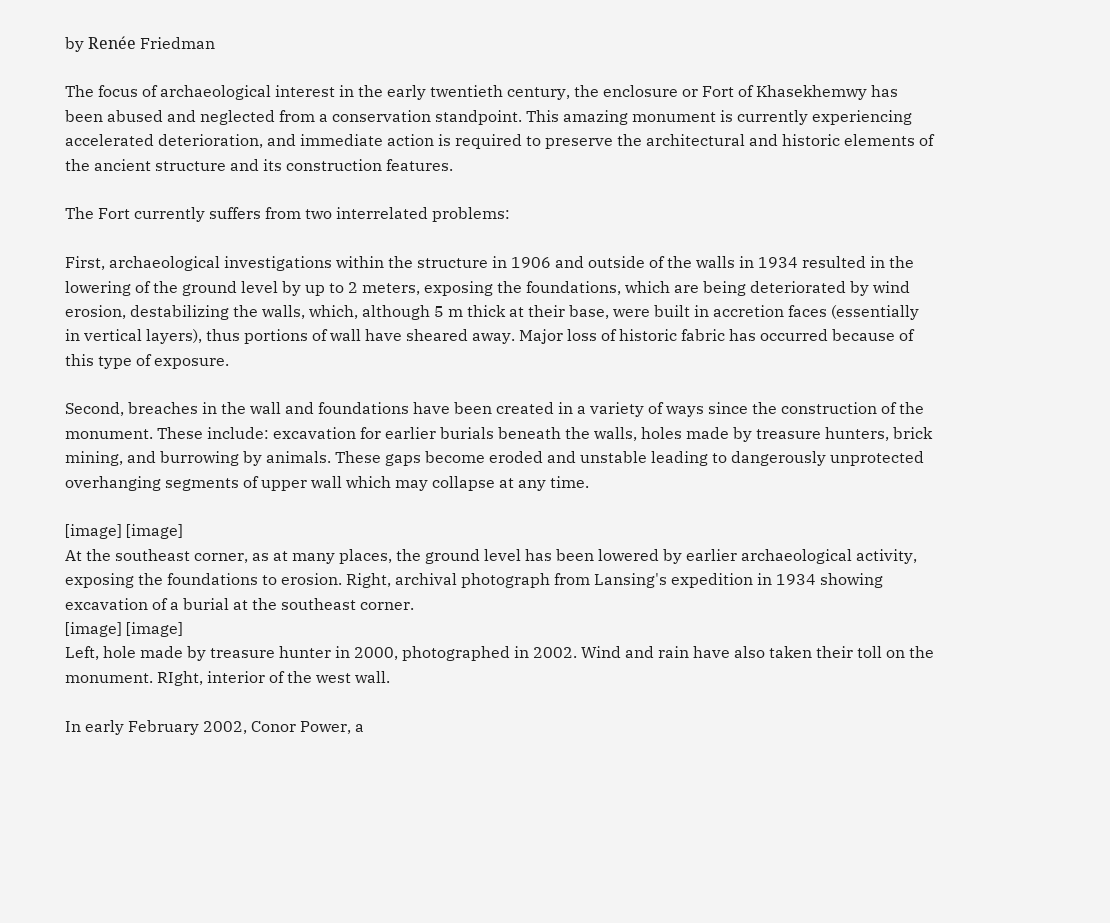by Renée Friedman

The focus of archaeological interest in the early twentieth century, the enclosure or Fort of Khasekhemwy has been abused and neglected from a conservation standpoint. This amazing monument is currently experiencing accelerated deterioration, and immediate action is required to preserve the architectural and historic elements of the ancient structure and its construction features.

The Fort currently suffers from two interrelated problems:

First, archaeological investigations within the structure in 1906 and outside of the walls in 1934 resulted in the lowering of the ground level by up to 2 meters, exposing the foundations, which are being deteriorated by wind erosion, destabilizing the walls, which, although 5 m thick at their base, were built in accretion faces (essentially in vertical layers), thus portions of wall have sheared away. Major loss of historic fabric has occurred because of this type of exposure.

Second, breaches in the wall and foundations have been created in a variety of ways since the construction of the monument. These include: excavation for earlier burials beneath the walls, holes made by treasure hunters, brick mining, and burrowing by animals. These gaps become eroded and unstable leading to dangerously unprotected overhanging segments of upper wall which may collapse at any time.

[image] [image]
At the southeast corner, as at many places, the ground level has been lowered by earlier archaeological activity, exposing the foundations to erosion. Right, archival photograph from Lansing's expedition in 1934 showing excavation of a burial at the southeast corner.
[image] [image]
Left, hole made by treasure hunter in 2000, photographed in 2002. Wind and rain have also taken their toll on the monument. RIght, interior of the west wall.

In early February 2002, Conor Power, a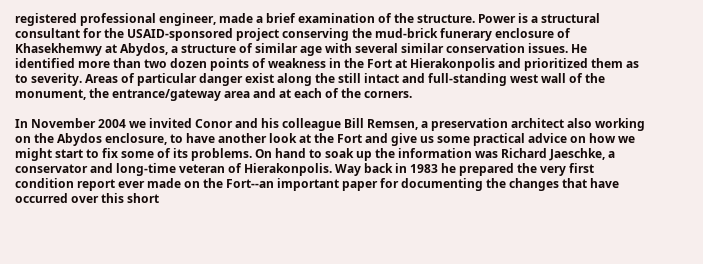registered professional engineer, made a brief examination of the structure. Power is a structural consultant for the USAID-sponsored project conserving the mud-brick funerary enclosure of Khasekhemwy at Abydos, a structure of similar age with several similar conservation issues. He identified more than two dozen points of weakness in the Fort at Hierakonpolis and prioritized them as to severity. Areas of particular danger exist along the still intact and full-standing west wall of the monument, the entrance/gateway area and at each of the corners.

In November 2004 we invited Conor and his colleague Bill Remsen, a preservation architect also working on the Abydos enclosure, to have another look at the Fort and give us some practical advice on how we might start to fix some of its problems. On hand to soak up the information was Richard Jaeschke, a conservator and long-time veteran of Hierakonpolis. Way back in 1983 he prepared the very first condition report ever made on the Fort--an important paper for documenting the changes that have occurred over this short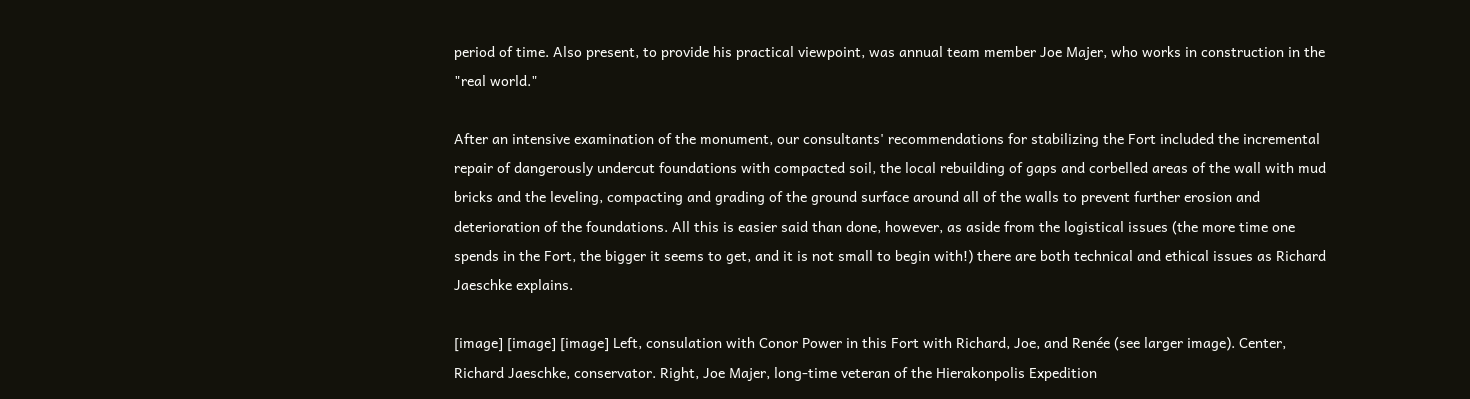period of time. Also present, to provide his practical viewpoint, was annual team member Joe Majer, who works in construction in the "real world."

After an intensive examination of the monument, our consultants' recommendations for stabilizing the Fort included the incremental repair of dangerously undercut foundations with compacted soil, the local rebuilding of gaps and corbelled areas of the wall with mud bricks and the leveling, compacting and grading of the ground surface around all of the walls to prevent further erosion and deterioration of the foundations. All this is easier said than done, however, as aside from the logistical issues (the more time one spends in the Fort, the bigger it seems to get, and it is not small to begin with!) there are both technical and ethical issues as Richard Jaeschke explains.

[image] [image] [image] Left, consulation with Conor Power in this Fort with Richard, Joe, and Renée (see larger image). Center, Richard Jaeschke, conservator. Right, Joe Majer, long-time veteran of the Hierakonpolis Expedition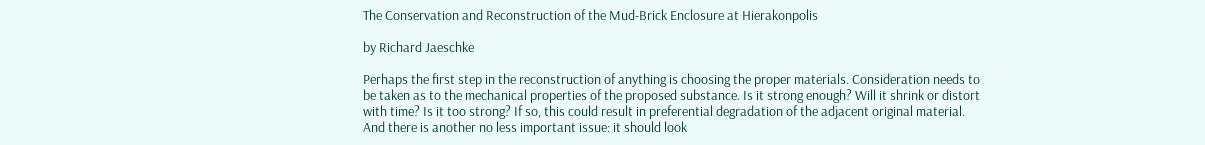The Conservation and Reconstruction of the Mud-Brick Enclosure at Hierakonpolis

by Richard Jaeschke

Perhaps the first step in the reconstruction of anything is choosing the proper materials. Consideration needs to be taken as to the mechanical properties of the proposed substance. Is it strong enough? Will it shrink or distort with time? Is it too strong? If so, this could result in preferential degradation of the adjacent original material. And there is another no less important issue: it should look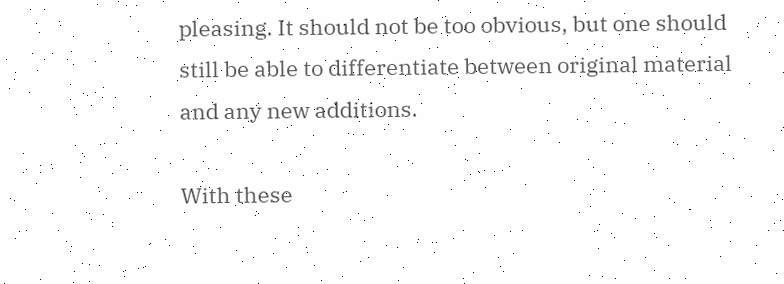pleasing. It should not be too obvious, but one should still be able to differentiate between original material and any new additions.

With these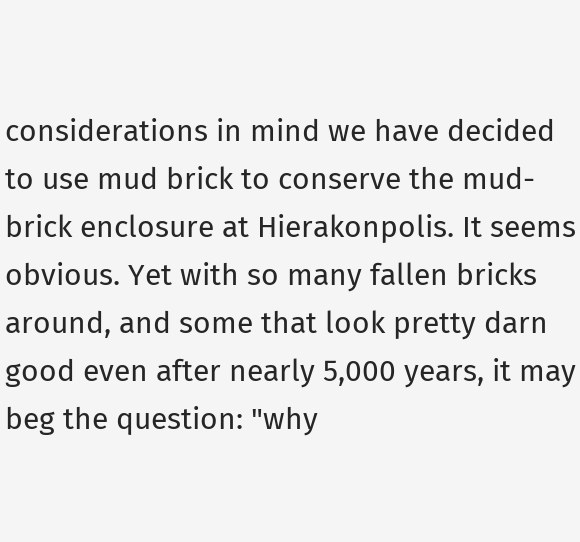considerations in mind we have decided to use mud brick to conserve the mud-brick enclosure at Hierakonpolis. It seems obvious. Yet with so many fallen bricks around, and some that look pretty darn good even after nearly 5,000 years, it may beg the question: "why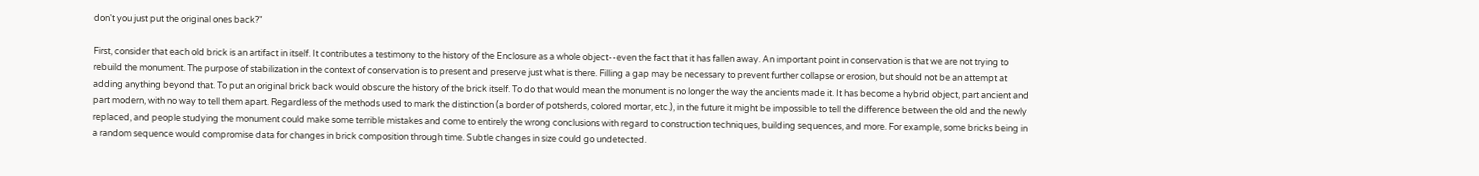don't you just put the original ones back?"

First, consider that each old brick is an artifact in itself. It contributes a testimony to the history of the Enclosure as a whole object--even the fact that it has fallen away. An important point in conservation is that we are not trying to rebuild the monument. The purpose of stabilization in the context of conservation is to present and preserve just what is there. Filling a gap may be necessary to prevent further collapse or erosion, but should not be an attempt at adding anything beyond that. To put an original brick back would obscure the history of the brick itself. To do that would mean the monument is no longer the way the ancients made it. It has become a hybrid object, part ancient and part modern, with no way to tell them apart. Regardless of the methods used to mark the distinction (a border of potsherds, colored mortar, etc.), in the future it might be impossible to tell the difference between the old and the newly replaced, and people studying the monument could make some terrible mistakes and come to entirely the wrong conclusions with regard to construction techniques, building sequences, and more. For example, some bricks being in a random sequence would compromise data for changes in brick composition through time. Subtle changes in size could go undetected.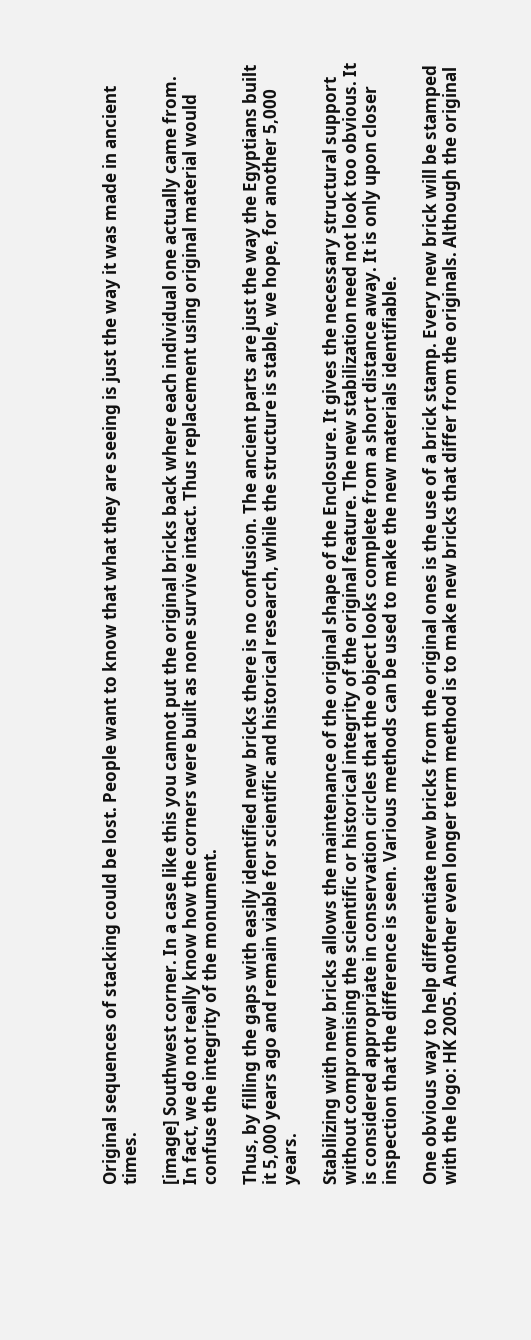Original sequences of stacking could be lost. People want to know that what they are seeing is just the way it was made in ancient times.

[image] Southwest corner. In a case like this you cannot put the original bricks back where each individual one actually came from. In fact, we do not really know how the corners were built as none survive intact. Thus replacement using original material would confuse the integrity of the monument.

Thus, by filling the gaps with easily identified new bricks there is no confusion. The ancient parts are just the way the Egyptians built it 5,000 years ago and remain viable for scientific and historical research, while the structure is stable, we hope, for another 5,000 years.

Stabilizing with new bricks allows the maintenance of the original shape of the Enclosure. It gives the necessary structural support without compromising the scientific or historical integrity of the original feature. The new stabilization need not look too obvious. It is considered appropriate in conservation circles that the object looks complete from a short distance away. It is only upon closer inspection that the difference is seen. Various methods can be used to make the new materials identifiable.

One obvious way to help differentiate new bricks from the original ones is the use of a brick stamp. Every new brick will be stamped with the logo: HK 2005. Another even longer term method is to make new bricks that differ from the originals. Although the original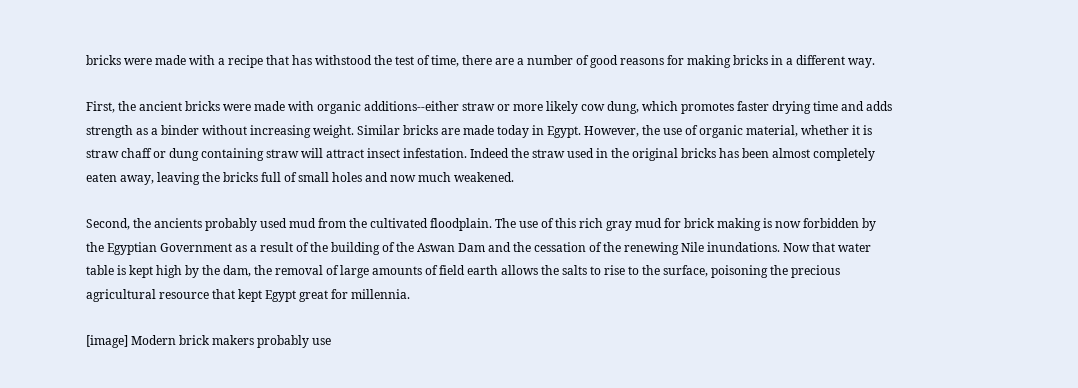bricks were made with a recipe that has withstood the test of time, there are a number of good reasons for making bricks in a different way.

First, the ancient bricks were made with organic additions--either straw or more likely cow dung, which promotes faster drying time and adds strength as a binder without increasing weight. Similar bricks are made today in Egypt. However, the use of organic material, whether it is straw chaff or dung containing straw will attract insect infestation. Indeed the straw used in the original bricks has been almost completely eaten away, leaving the bricks full of small holes and now much weakened.

Second, the ancients probably used mud from the cultivated floodplain. The use of this rich gray mud for brick making is now forbidden by the Egyptian Government as a result of the building of the Aswan Dam and the cessation of the renewing Nile inundations. Now that water table is kept high by the dam, the removal of large amounts of field earth allows the salts to rise to the surface, poisoning the precious agricultural resource that kept Egypt great for millennia.

[image] Modern brick makers probably use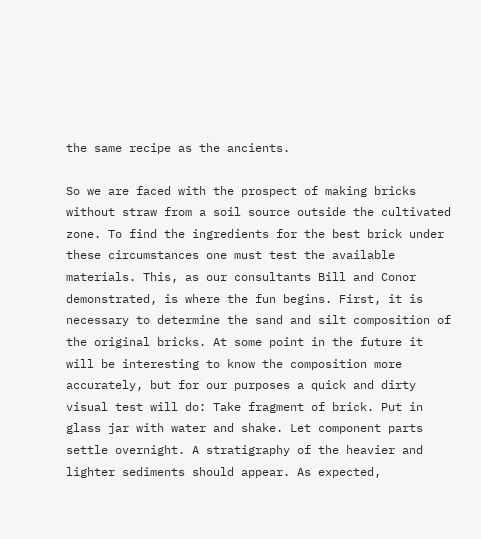the same recipe as the ancients.

So we are faced with the prospect of making bricks without straw from a soil source outside the cultivated zone. To find the ingredients for the best brick under these circumstances one must test the available materials. This, as our consultants Bill and Conor demonstrated, is where the fun begins. First, it is necessary to determine the sand and silt composition of the original bricks. At some point in the future it will be interesting to know the composition more accurately, but for our purposes a quick and dirty visual test will do: Take fragment of brick. Put in glass jar with water and shake. Let component parts settle overnight. A stratigraphy of the heavier and lighter sediments should appear. As expected,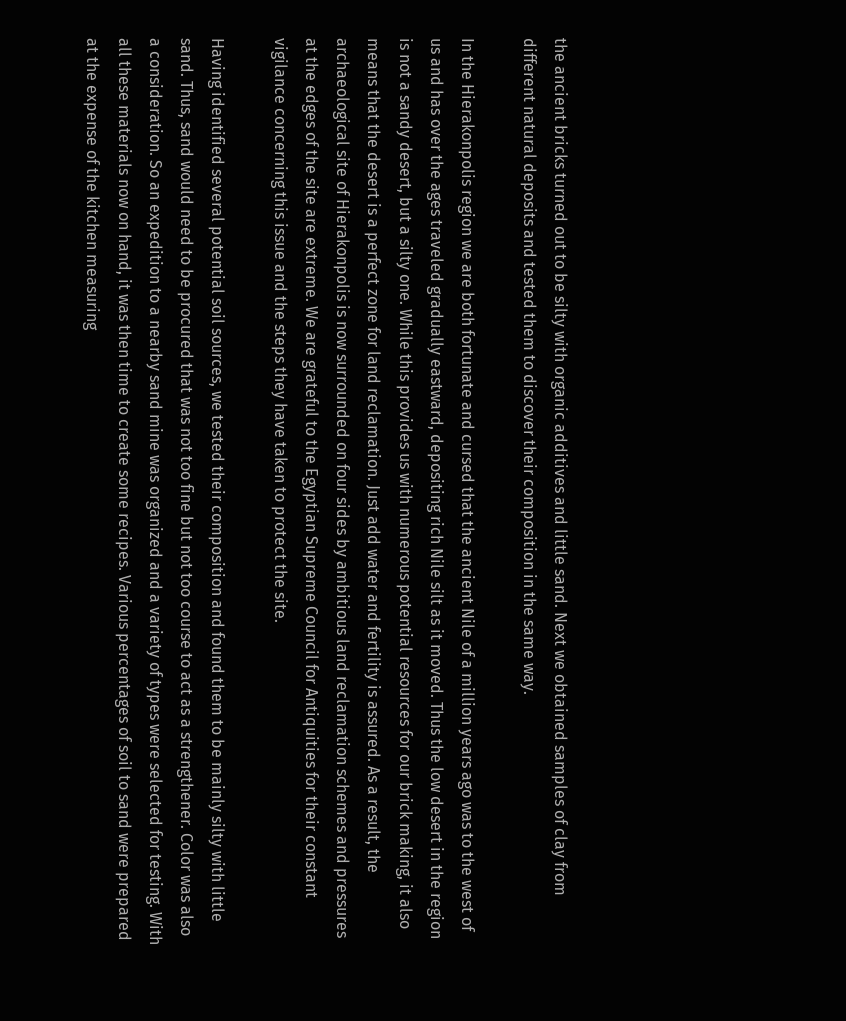the ancient bricks turned out to be silty with organic additives and little sand. Next we obtained samples of clay from different natural deposits and tested them to discover their composition in the same way.

In the Hierakonpolis region we are both fortunate and cursed that the ancient Nile of a million years ago was to the west of us and has over the ages traveled gradually eastward, depositing rich Nile silt as it moved. Thus the low desert in the region is not a sandy desert, but a silty one. While this provides us with numerous potential resources for our brick making, it also means that the desert is a perfect zone for land reclamation. Just add water and fertility is assured. As a result, the archaeological site of Hierakonpolis is now surrounded on four sides by ambitious land reclamation schemes and pressures at the edges of the site are extreme. We are grateful to the Egyptian Supreme Council for Antiquities for their constant vigilance concerning this issue and the steps they have taken to protect the site.

Having identified several potential soil sources, we tested their composition and found them to be mainly silty with little sand. Thus, sand would need to be procured that was not too fine but not too course to act as a strengthener. Color was also a consideration. So an expedition to a nearby sand mine was organized and a variety of types were selected for testing. With all these materials now on hand, it was then time to create some recipes. Various percentages of soil to sand were prepared at the expense of the kitchen measuring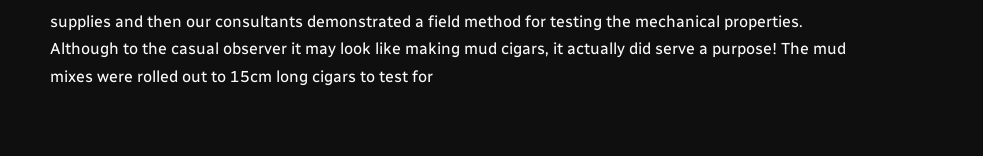supplies and then our consultants demonstrated a field method for testing the mechanical properties. Although to the casual observer it may look like making mud cigars, it actually did serve a purpose! The mud mixes were rolled out to 15cm long cigars to test for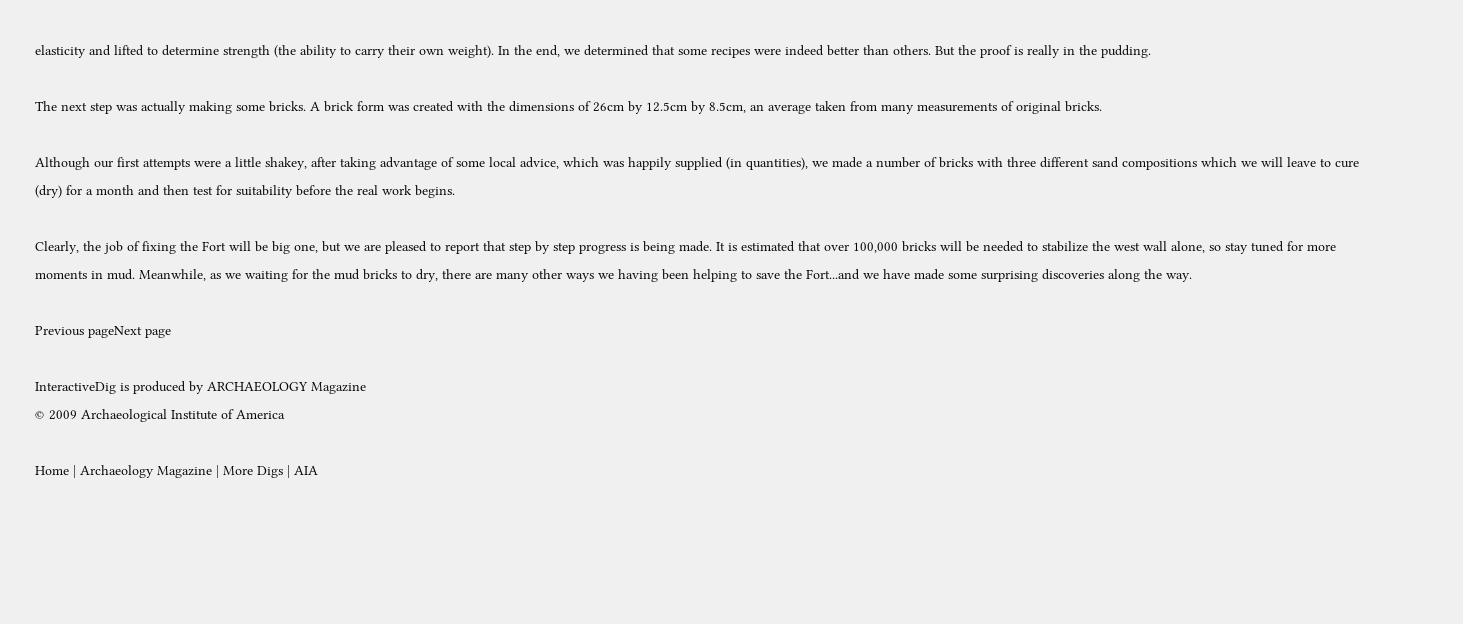elasticity and lifted to determine strength (the ability to carry their own weight). In the end, we determined that some recipes were indeed better than others. But the proof is really in the pudding.

The next step was actually making some bricks. A brick form was created with the dimensions of 26cm by 12.5cm by 8.5cm, an average taken from many measurements of original bricks.

Although our first attempts were a little shakey, after taking advantage of some local advice, which was happily supplied (in quantities), we made a number of bricks with three different sand compositions which we will leave to cure (dry) for a month and then test for suitability before the real work begins.

Clearly, the job of fixing the Fort will be big one, but we are pleased to report that step by step progress is being made. It is estimated that over 100,000 bricks will be needed to stabilize the west wall alone, so stay tuned for more moments in mud. Meanwhile, as we waiting for the mud bricks to dry, there are many other ways we having been helping to save the Fort...and we have made some surprising discoveries along the way.

Previous pageNext page

InteractiveDig is produced by ARCHAEOLOGY Magazine
© 2009 Archaeological Institute of America

Home | Archaeology Magazine | More Digs | AIA